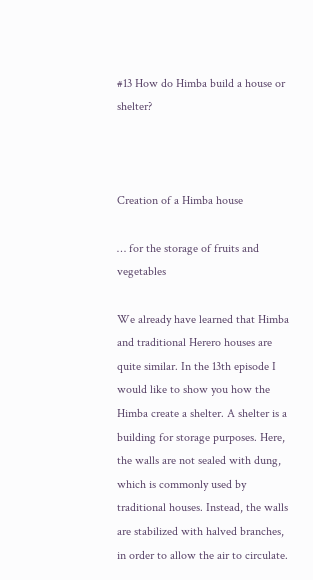#13 How do Himba build a house or shelter?



Creation of a Himba house

… for the storage of fruits and vegetables

We already have learned that Himba and traditional Herero houses are quite similar. In the 13th episode I would like to show you how the Himba create a shelter. A shelter is a building for storage purposes. Here, the walls are not sealed with dung, which is commonly used by traditional houses. Instead, the walls are stabilized with halved branches, in order to allow the air to circulate.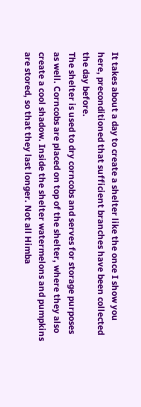It takes about a day to create a shelter like the once I show you here, preconditioned that sufficient branches have been collected the day before.
The shelter is used to dry corncobs and serves for storage purposes as well. Corncobs are placed on top of the shelter, where they also create a cool shadow. Inside the shelter watermelons and pumpkins are stored, so that they last longer. Not all Himba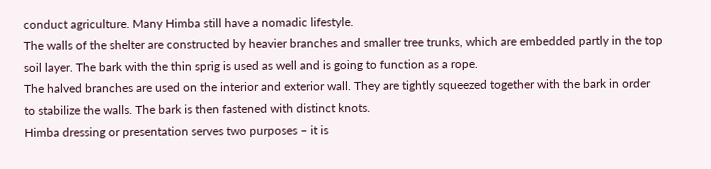conduct agriculture. Many Himba still have a nomadic lifestyle.
The walls of the shelter are constructed by heavier branches and smaller tree trunks, which are embedded partly in the top soil layer. The bark with the thin sprig is used as well and is going to function as a rope.
The halved branches are used on the interior and exterior wall. They are tightly squeezed together with the bark in order to stabilize the walls. The bark is then fastened with distinct knots.
Himba dressing or presentation serves two purposes – it is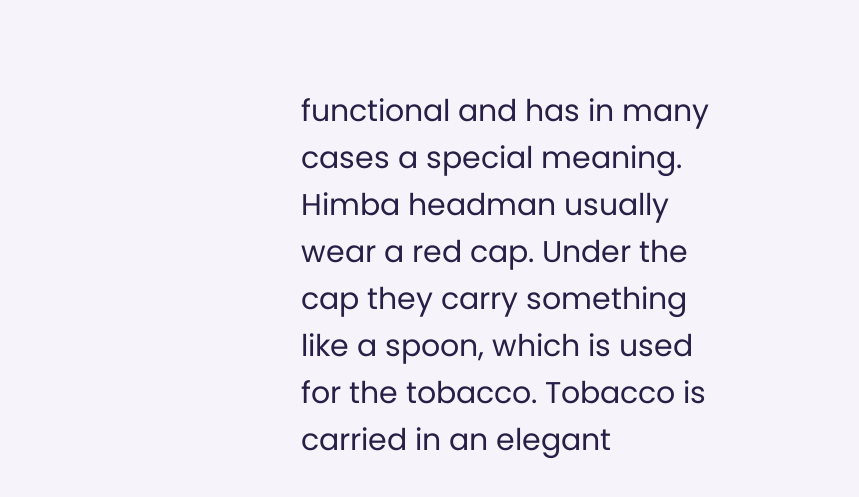functional and has in many cases a special meaning. Himba headman usually wear a red cap. Under the cap they carry something like a spoon, which is used for the tobacco. Tobacco is carried in an elegant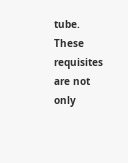tube. These requisites are not only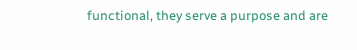functional, they serve a purpose and are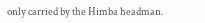only carried by the Himba headman.